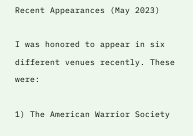Recent Appearances (May 2023)

I was honored to appear in six different venues recently. These were:

1) The American Warrior Society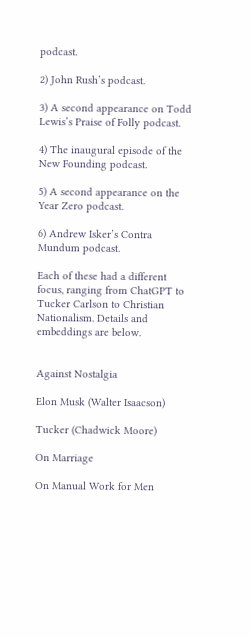podcast.

2) John Rush’s podcast.

3) A second appearance on Todd Lewis’s Praise of Folly podcast.

4) The inaugural episode of the New Founding podcast.

5) A second appearance on the Year Zero podcast.

6) Andrew Isker’s Contra Mundum podcast.

Each of these had a different focus, ranging from ChatGPT to Tucker Carlson to Christian Nationalism. Details and embeddings are below.


Against Nostalgia

Elon Musk (Walter Isaacson)

Tucker (Chadwick Moore)

On Marriage

On Manual Work for Men